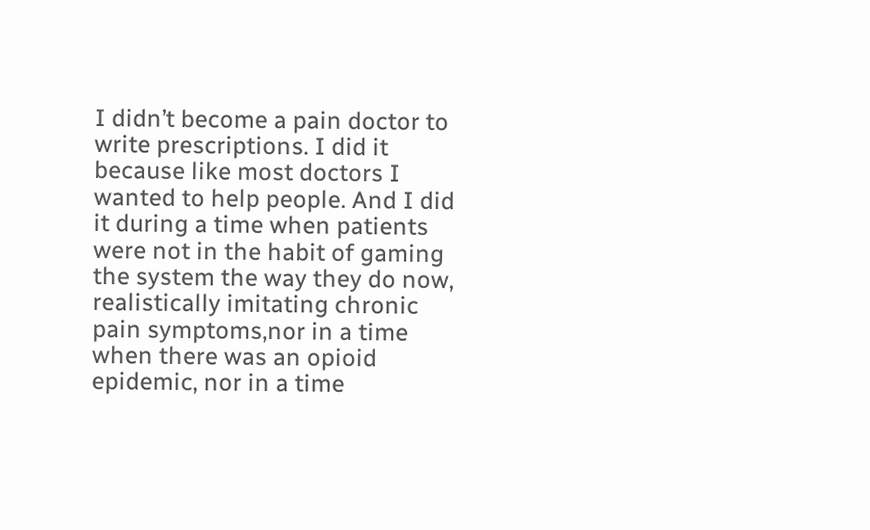I didn’t become a pain doctor to write prescriptions. I did it because like most doctors I wanted to help people. And I did it during a time when patients were not in the habit of gaming the system the way they do now, realistically imitating chronic pain symptoms,nor in a time when there was an opioid epidemic, nor in a time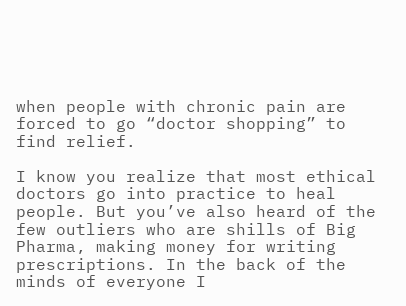when people with chronic pain are forced to go “doctor shopping” to find relief.

I know you realize that most ethical doctors go into practice to heal people. But you’ve also heard of the few outliers who are shills of Big Pharma, making money for writing prescriptions. In the back of the minds of everyone I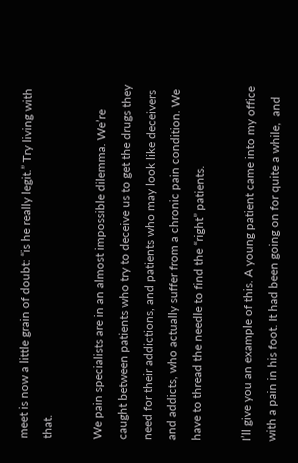meet is now a little grain of doubt: “is he really legit.” Try living with that.

We pain specialists are in an almost impossible dilemma. We’re caught between patients who try to deceive us to get the drugs they need for their addictions, and patients who may look like deceivers and addicts, who actually suffer from a chronic pain condition. We have to thread the needle to find the “right” patients.

I’ll give you an example of this. A young patient came into my office with a pain in his foot. It had been going on for quite a while,  and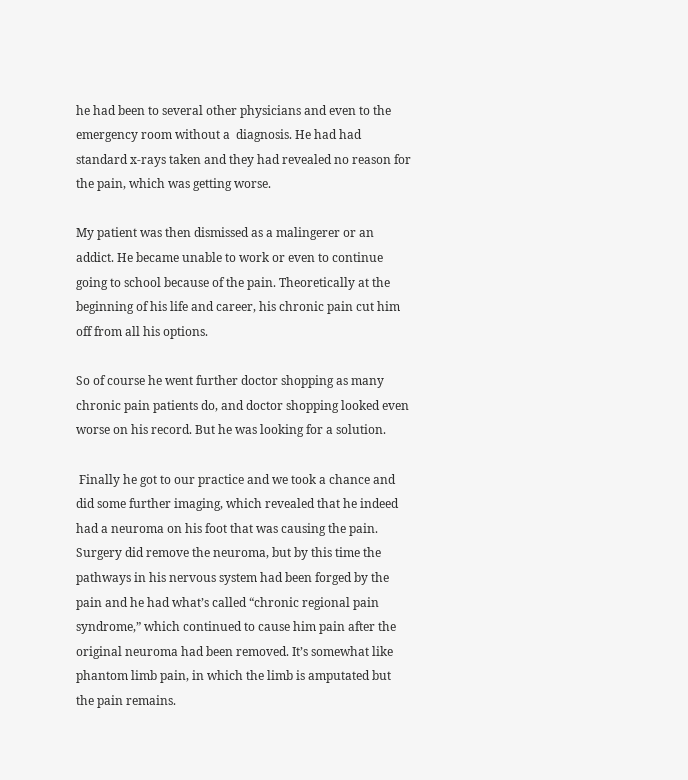he had been to several other physicians and even to the emergency room without a  diagnosis. He had had standard x-rays taken and they had revealed no reason for the pain, which was getting worse.

My patient was then dismissed as a malingerer or an addict. He became unable to work or even to continue going to school because of the pain. Theoretically at the beginning of his life and career, his chronic pain cut him off from all his options.

So of course he went further doctor shopping as many chronic pain patients do, and doctor shopping looked even worse on his record. But he was looking for a solution.

 Finally he got to our practice and we took a chance and did some further imaging, which revealed that he indeed had a neuroma on his foot that was causing the pain. Surgery did remove the neuroma, but by this time the pathways in his nervous system had been forged by the pain and he had what’s called “chronic regional pain syndrome,” which continued to cause him pain after the original neuroma had been removed. It’s somewhat like phantom limb pain, in which the limb is amputated but the pain remains.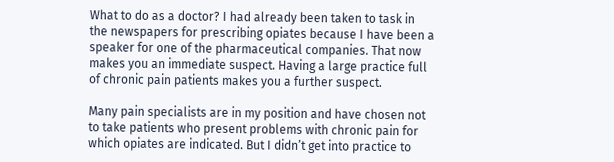What to do as a doctor? I had already been taken to task in the newspapers for prescribing opiates because I have been a speaker for one of the pharmaceutical companies. That now makes you an immediate suspect. Having a large practice full of chronic pain patients makes you a further suspect.

Many pain specialists are in my position and have chosen not to take patients who present problems with chronic pain for which opiates are indicated. But I didn’t get into practice to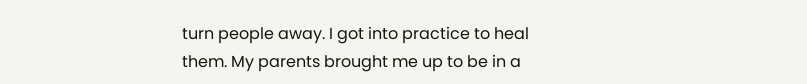turn people away. I got into practice to heal them. My parents brought me up to be in a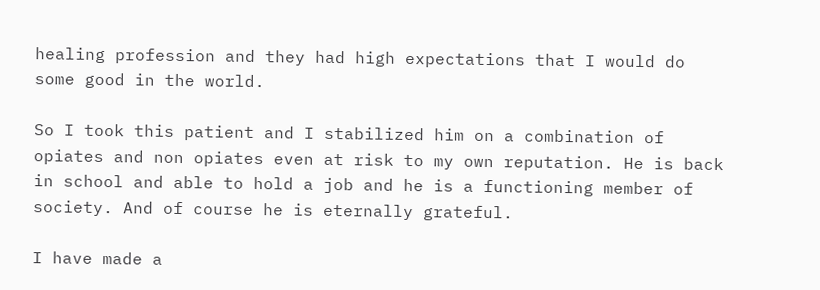healing profession and they had high expectations that I would do some good in the world.

So I took this patient and I stabilized him on a combination of opiates and non opiates even at risk to my own reputation. He is back in school and able to hold a job and he is a functioning member of society. And of course he is eternally grateful.

I have made a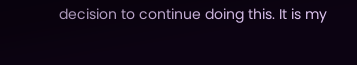decision to continue doing this. It is my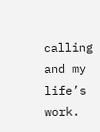calling and my life’s work.